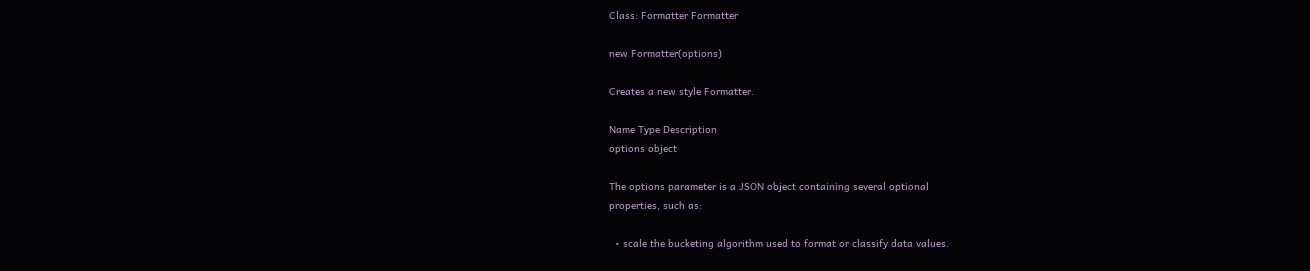Class: Formatter Formatter

new Formatter(options)

Creates a new style Formatter.

Name Type Description
options object

The options parameter is a JSON object containing several optional
properties, such as:

  • scale the bucketing algorithm used to format or classify data values.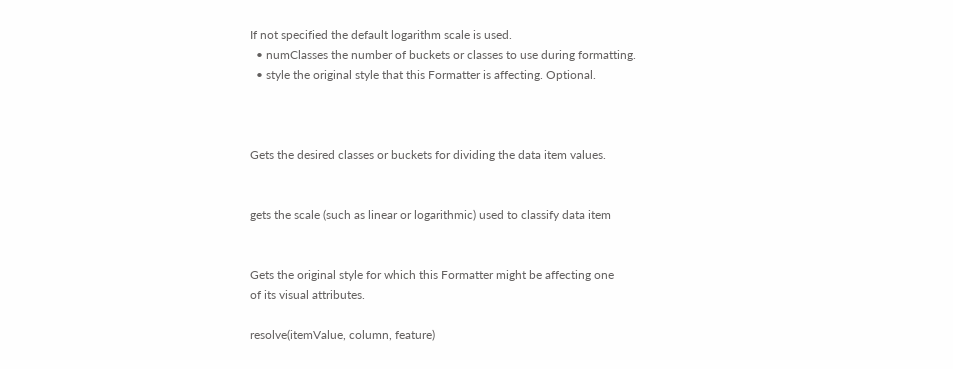If not specified the default logarithm scale is used.
  • numClasses the number of buckets or classes to use during formatting.
  • style the original style that this Formatter is affecting. Optional.



Gets the desired classes or buckets for dividing the data item values.


gets the scale (such as linear or logarithmic) used to classify data item


Gets the original style for which this Formatter might be affecting one
of its visual attributes.

resolve(itemValue, column, feature)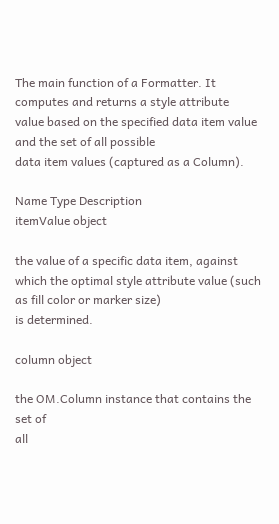The main function of a Formatter. It computes and returns a style attribute
value based on the specified data item value and the set of all possible
data item values (captured as a Column).

Name Type Description
itemValue object

the value of a specific data item, against
which the optimal style attribute value (such as fill color or marker size)
is determined.

column object

the OM.Column instance that contains the set of
all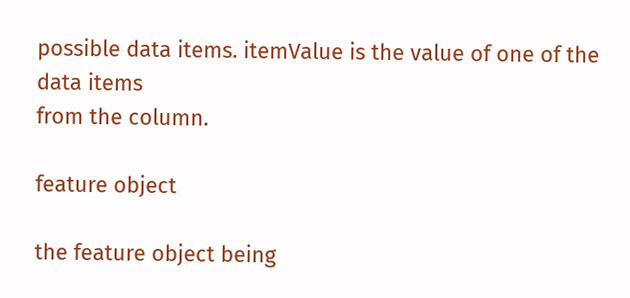possible data items. itemValue is the value of one of the data items
from the column.

feature object

the feature object being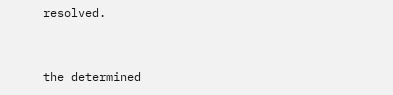resolved.


the determined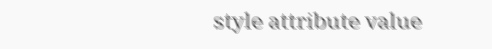style attribute value